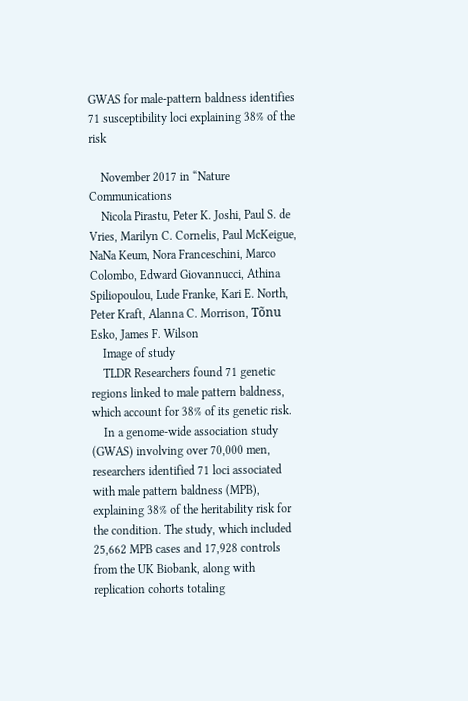GWAS for male-pattern baldness identifies 71 susceptibility loci explaining 38% of the risk

    November 2017 in “Nature Communications
    Nicola Pirastu, Peter K. Joshi, Paul S. de Vries, Marilyn C. Cornelis, Paul McKeigue, NaNa Keum, Nora Franceschini, Marco Colombo, Edward Giovannucci, Athina Spiliopoulou, Lude Franke, Kari E. North, Peter Kraft, Alanna C. Morrison, Tõnu Esko, James F. Wilson
    Image of study
    TLDR Researchers found 71 genetic regions linked to male pattern baldness, which account for 38% of its genetic risk.
    In a genome-wide association study (GWAS) involving over 70,000 men, researchers identified 71 loci associated with male pattern baldness (MPB), explaining 38% of the heritability risk for the condition. The study, which included 25,662 MPB cases and 17,928 controls from the UK Biobank, along with replication cohorts totaling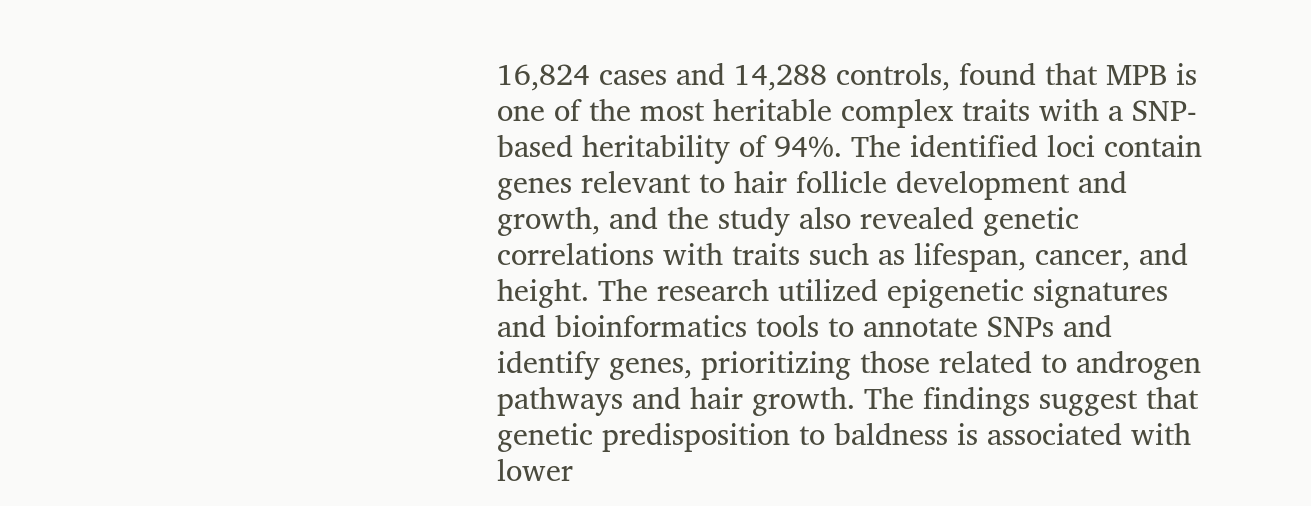16,824 cases and 14,288 controls, found that MPB is one of the most heritable complex traits with a SNP-based heritability of 94%. The identified loci contain genes relevant to hair follicle development and growth, and the study also revealed genetic correlations with traits such as lifespan, cancer, and height. The research utilized epigenetic signatures and bioinformatics tools to annotate SNPs and identify genes, prioritizing those related to androgen pathways and hair growth. The findings suggest that genetic predisposition to baldness is associated with lower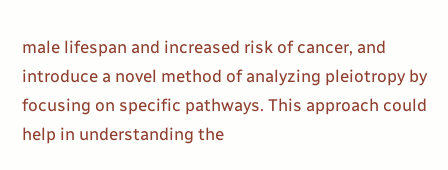male lifespan and increased risk of cancer, and introduce a novel method of analyzing pleiotropy by focusing on specific pathways. This approach could help in understanding the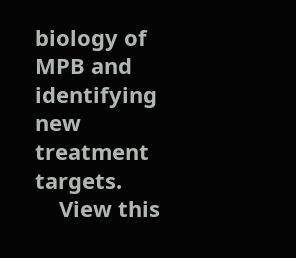biology of MPB and identifying new treatment targets.
    View this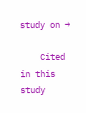study on →

    Cited in this study